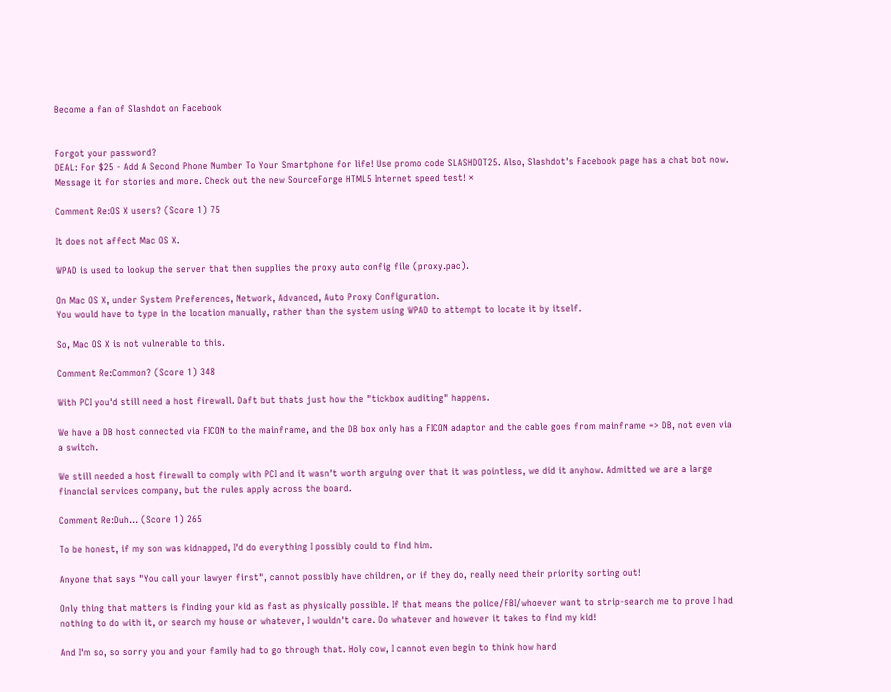Become a fan of Slashdot on Facebook


Forgot your password?
DEAL: For $25 - Add A Second Phone Number To Your Smartphone for life! Use promo code SLASHDOT25. Also, Slashdot's Facebook page has a chat bot now. Message it for stories and more. Check out the new SourceForge HTML5 Internet speed test! ×

Comment Re:OS X users? (Score 1) 75

It does not affect Mac OS X.

WPAD is used to lookup the server that then supplies the proxy auto config file (proxy.pac).

On Mac OS X, under System Preferences, Network, Advanced, Auto Proxy Configuration.
You would have to type in the location manually, rather than the system using WPAD to attempt to locate it by itself.

So, Mac OS X is not vulnerable to this.

Comment Re:Common? (Score 1) 348

With PCI you'd still need a host firewall. Daft but thats just how the "tickbox auditing" happens.

We have a DB host connected via FICON to the mainframe, and the DB box only has a FICON adaptor and the cable goes from mainframe => DB, not even via a switch.

We still needed a host firewall to comply with PCI and it wasn't worth arguing over that it was pointless, we did it anyhow. Admitted we are a large financial services company, but the rules apply across the board.

Comment Re:Duh... (Score 1) 265

To be honest, if my son was kidnapped, I'd do everything I possibly could to find him.

Anyone that says "You call your lawyer first", cannot possibly have children, or if they do, really need their priority sorting out!

Only thing that matters is finding your kid as fast as physically possible. If that means the police/FBI/whoever want to strip-search me to prove I had nothing to do with it, or search my house or whatever, I wouldn't care. Do whatever and however it takes to find my kid!

And I'm so, so sorry you and your family had to go through that. Holy cow, I cannot even begin to think how hard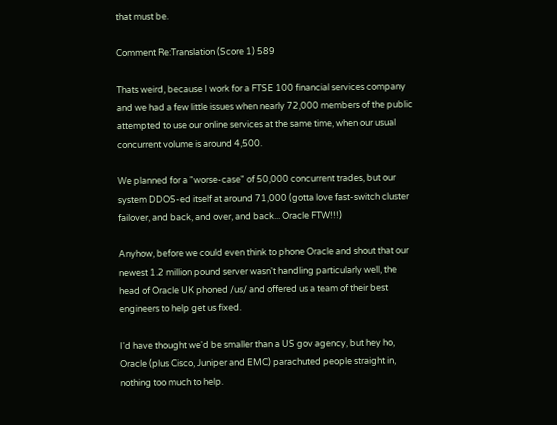that must be.

Comment Re:Translation (Score 1) 589

Thats weird, because I work for a FTSE 100 financial services company and we had a few little issues when nearly 72,000 members of the public attempted to use our online services at the same time, when our usual concurrent volume is around 4,500.

We planned for a "worse-case" of 50,000 concurrent trades, but our system DDOS-ed itself at around 71,000 (gotta love fast-switch cluster failover, and back, and over, and back... Oracle FTW!!!)

Anyhow, before we could even think to phone Oracle and shout that our newest 1.2 million pound server wasn't handling particularly well, the head of Oracle UK phoned /us/ and offered us a team of their best engineers to help get us fixed.

I'd have thought we'd be smaller than a US gov agency, but hey ho, Oracle (plus Cisco, Juniper and EMC) parachuted people straight in, nothing too much to help.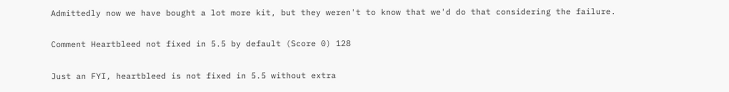Admittedly now we have bought a lot more kit, but they weren't to know that we'd do that considering the failure.

Comment Heartbleed not fixed in 5.5 by default (Score 0) 128

Just an FYI, heartbleed is not fixed in 5.5 without extra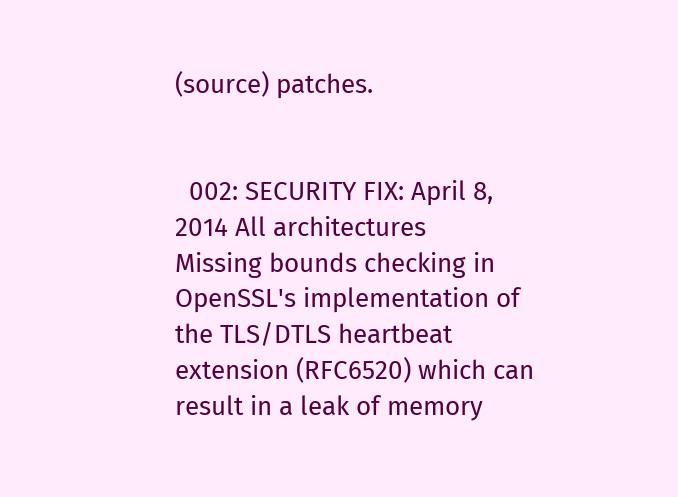(source) patches.


  002: SECURITY FIX: April 8, 2014 All architectures
Missing bounds checking in OpenSSL's implementation of the TLS/DTLS heartbeat extension (RFC6520) which can result in a leak of memory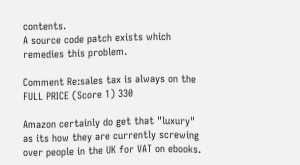contents.
A source code patch exists which remedies this problem.

Comment Re:sales tax is always on the FULL PRICE (Score 1) 330

Amazon certainly do get that "luxury" as its how they are currently screwing over people in the UK for VAT on ebooks.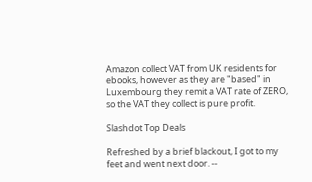Amazon collect VAT from UK residents for ebooks, however as they are "based" in Luxembourg they remit a VAT rate of ZERO, so the VAT they collect is pure profit.

Slashdot Top Deals

Refreshed by a brief blackout, I got to my feet and went next door. --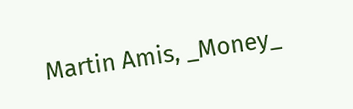Martin Amis, _Money_